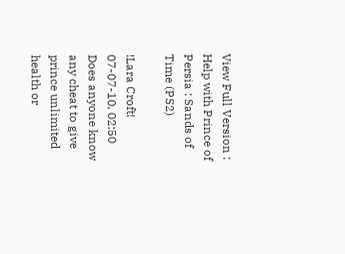View Full Version : Help with Prince of Persia : Sands of Time (PS2)

!Lara Croft!
07-07-10, 02:50
Does anyone know any cheat to give prince unlimited health or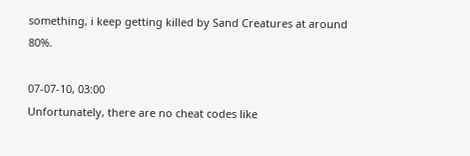something, i keep getting killed by Sand Creatures at around 80%.

07-07-10, 03:00
Unfortunately, there are no cheat codes like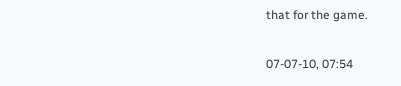that for the game.

07-07-10, 07:54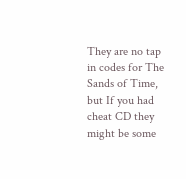They are no tap in codes for The Sands of Time, but If you had cheat CD they might be some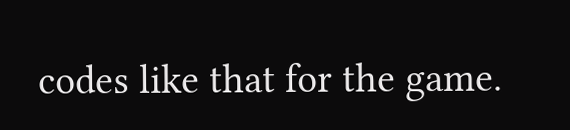codes like that for the game.